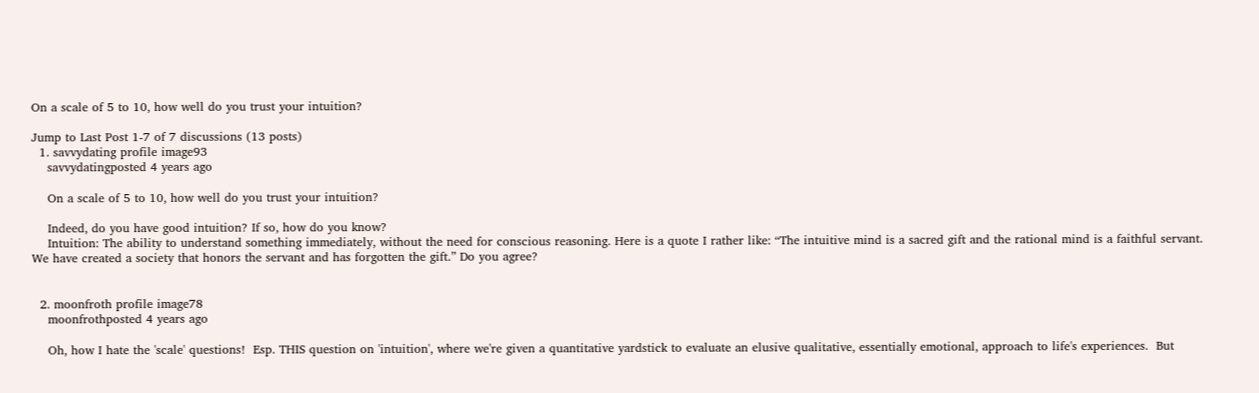On a scale of 5 to 10, how well do you trust your intuition?

Jump to Last Post 1-7 of 7 discussions (13 posts)
  1. savvydating profile image93
    savvydatingposted 4 years ago

    On a scale of 5 to 10, how well do you trust your intuition?

    Indeed, do you have good intuition? If so, how do you know?
    Intuition: The ability to understand something immediately, without the need for conscious reasoning. Here is a quote I rather like: “The intuitive mind is a sacred gift and the rational mind is a faithful servant. We have created a society that honors the servant and has forgotten the gift.” Do you agree?


  2. moonfroth profile image78
    moonfrothposted 4 years ago

    Oh, how I hate the 'scale' questions!  Esp. THIS question on 'intuition', where we're given a quantitative yardstick to evaluate an elusive qualitative, essentially emotional, approach to life's experiences.  But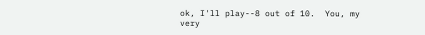ok, I'll play--8 out of 10.  You, my very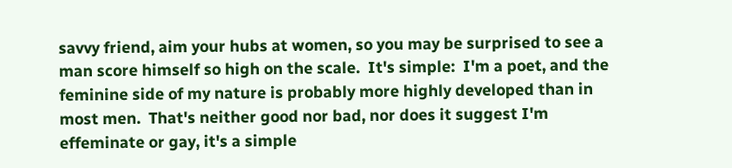savvy friend, aim your hubs at women, so you may be surprised to see a man score himself so high on the scale.  It's simple:  I'm a poet, and the feminine side of my nature is probably more highly developed than in most men.  That's neither good nor bad, nor does it suggest I'm effeminate or gay, it's a simple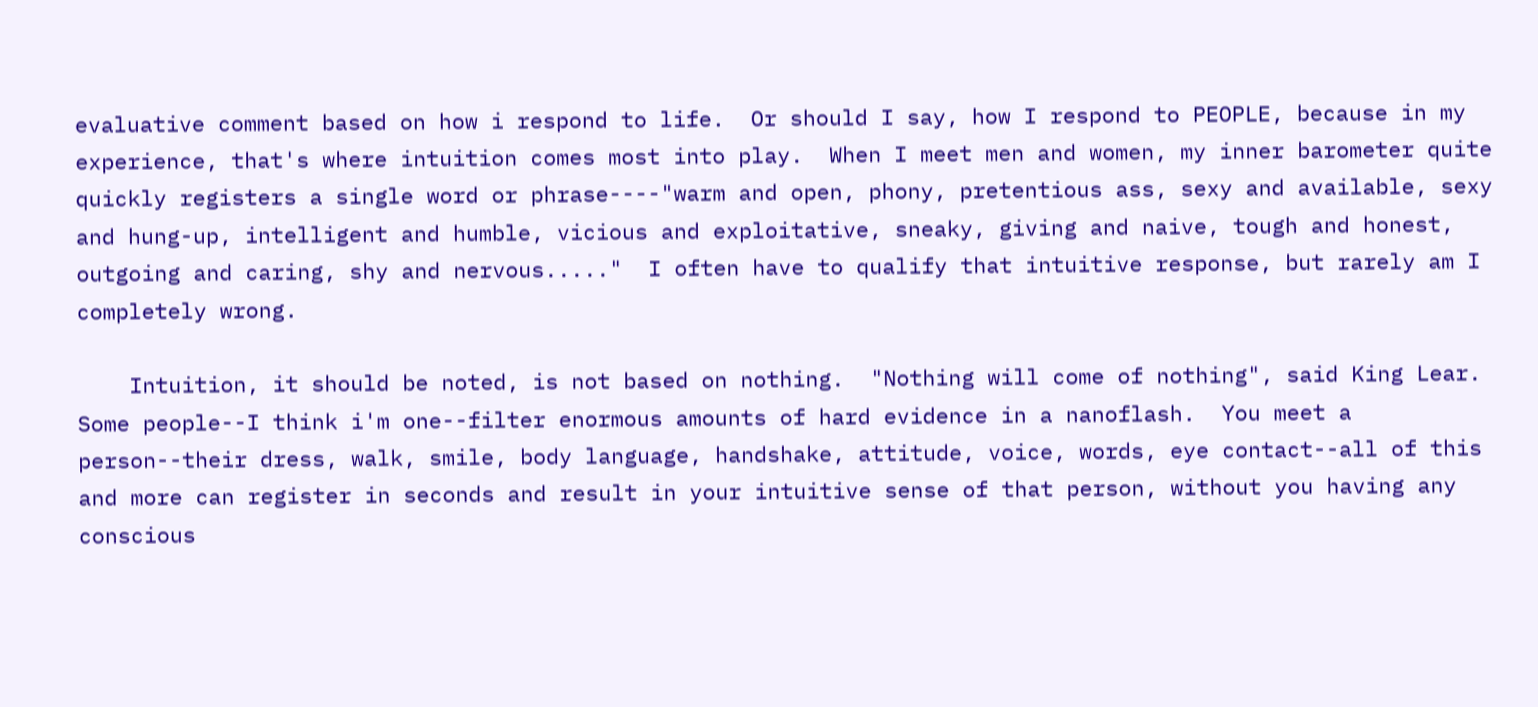evaluative comment based on how i respond to life.  Or should I say, how I respond to PEOPLE, because in my experience, that's where intuition comes most into play.  When I meet men and women, my inner barometer quite quickly registers a single word or phrase----"warm and open, phony, pretentious ass, sexy and available, sexy and hung-up, intelligent and humble, vicious and exploitative, sneaky, giving and naive, tough and honest, outgoing and caring, shy and nervous....."  I often have to qualify that intuitive response, but rarely am I completely wrong.

    Intuition, it should be noted, is not based on nothing.  "Nothing will come of nothing", said King Lear.  Some people--I think i'm one--filter enormous amounts of hard evidence in a nanoflash.  You meet a person--their dress, walk, smile, body language, handshake, attitude, voice, words, eye contact--all of this and more can register in seconds and result in your intuitive sense of that person, without you having any conscious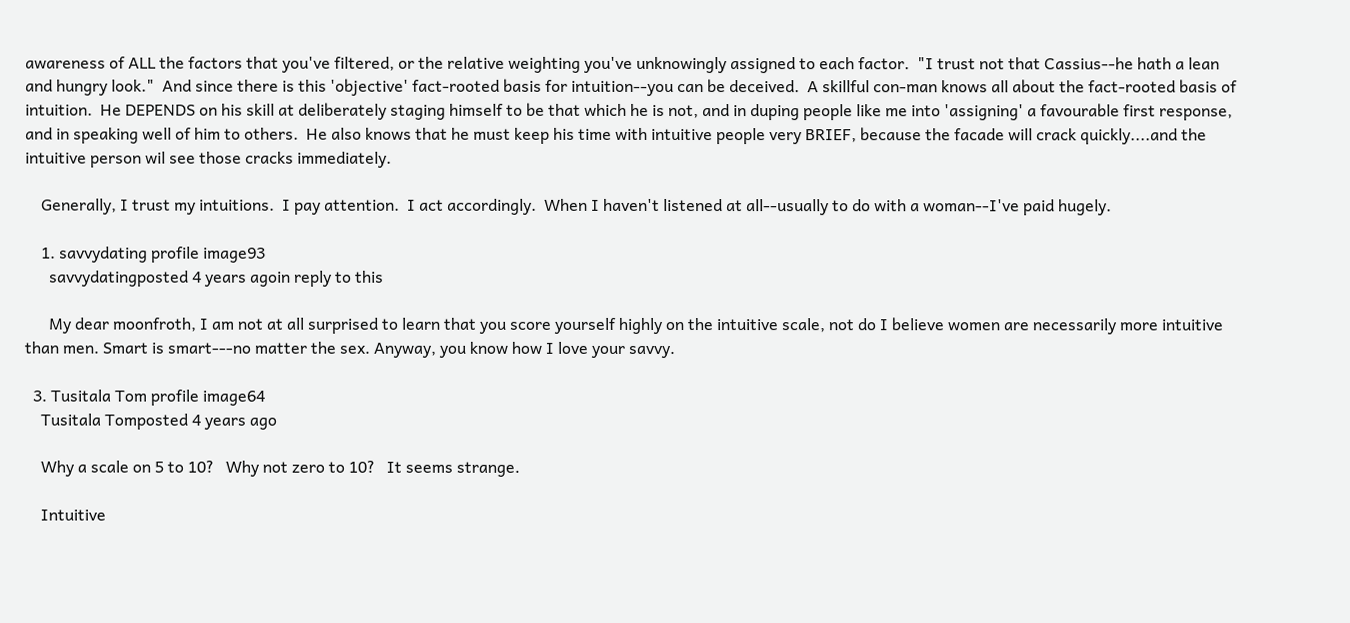awareness of ALL the factors that you've filtered, or the relative weighting you've unknowingly assigned to each factor.  "I trust not that Cassius--he hath a lean and hungry look."  And since there is this 'objective' fact-rooted basis for intuition--you can be deceived.  A skillful con-man knows all about the fact-rooted basis of intuition.  He DEPENDS on his skill at deliberately staging himself to be that which he is not, and in duping people like me into 'assigning' a favourable first response, and in speaking well of him to others.  He also knows that he must keep his time with intuitive people very BRIEF, because the facade will crack quickly....and the intuitive person wil see those cracks immediately.

    Generally, I trust my intuitions.  I pay attention.  I act accordingly.  When I haven't listened at all--usually to do with a woman--I've paid hugely.

    1. savvydating profile image93
      savvydatingposted 4 years agoin reply to this

      My dear moonfroth, I am not at all surprised to learn that you score yourself highly on the intuitive scale, not do I believe women are necessarily more intuitive than men. Smart is smart---no matter the sex. Anyway, you know how I love your savvy.

  3. Tusitala Tom profile image64
    Tusitala Tomposted 4 years ago

    Why a scale on 5 to 10?   Why not zero to 10?   It seems strange.

    Intuitive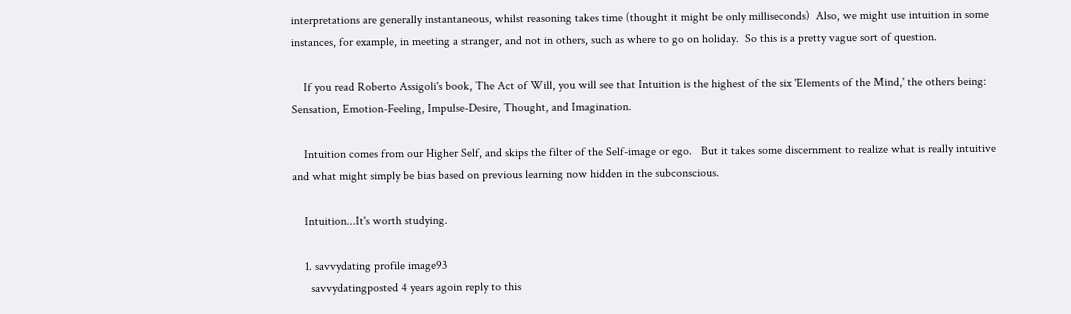interpretations are generally instantaneous, whilst reasoning takes time (thought it might be only milliseconds)  Also, we might use intuition in some instances, for example, in meeting a stranger, and not in others, such as where to go on holiday.  So this is a pretty vague sort of question.

    If you read Roberto Assigoli's book, The Act of Will, you will see that Intuition is the highest of the six 'Elements of the Mind,' the others being: Sensation, Emotion-Feeling, Impulse-Desire, Thought, and Imagination.

    Intuition comes from our Higher Self, and skips the filter of the Self-image or ego.   But it takes some discernment to realize what is really intuitive and what might simply be bias based on previous learning now hidden in the subconscious.

    Intuition...It's worth studying.

    1. savvydating profile image93
      savvydatingposted 4 years agoin reply to this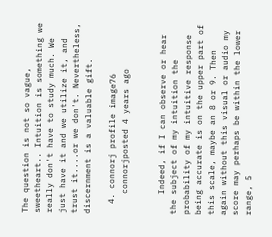The question is not so vague, sweetheart.. Intuition is something we really don't have to study much. We just have it and we utilize it, and trust it....or we don't. Nevertheless, discernment is a valuable gift.

  4. connorj profile image76
    connorjposted 4 years ago


    Indeed, if I can observe or hear the subject of my intuition the probability of my intuitive response being accurate is on the upper part of this scale, maybe an 8 or 9. Then again without this visual or audio my score may perhaps be within the lower range, 5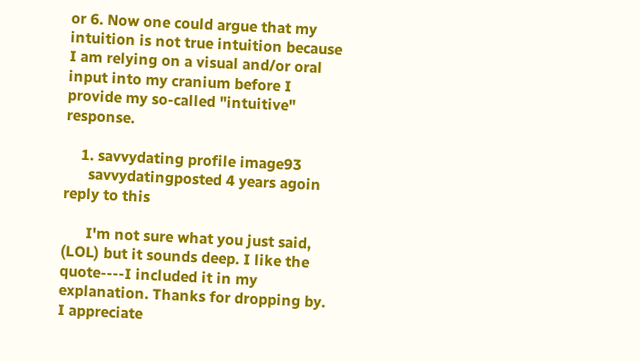or 6. Now one could argue that my intuition is not true intuition because I am relying on a visual and/or oral input into my cranium before I provide my so-called "intuitive" response.

    1. savvydating profile image93
      savvydatingposted 4 years agoin reply to this

      I'm not sure what you just said, (LOL) but it sounds deep. I like the quote----I included it in my explanation. Thanks for dropping by. I appreciate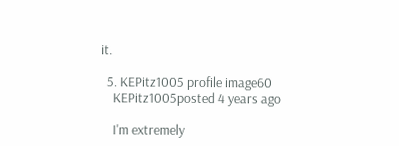it.

  5. KEPitz1005 profile image60
    KEPitz1005posted 4 years ago

    I'm extremely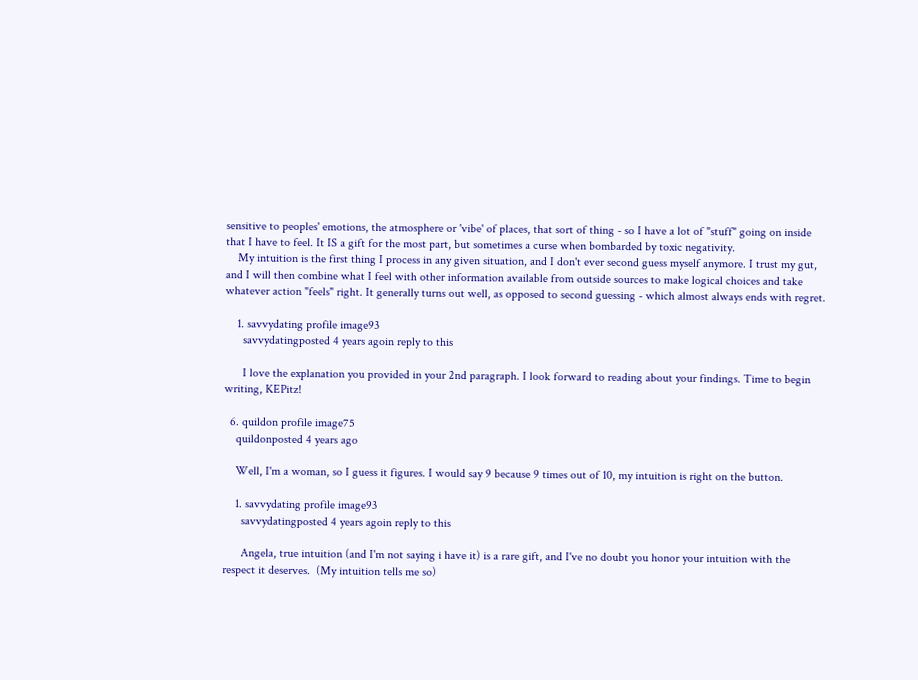sensitive to peoples' emotions, the atmosphere or 'vibe' of places, that sort of thing - so I have a lot of "stuff" going on inside that I have to feel. It IS a gift for the most part, but sometimes a curse when bombarded by toxic negativity.
    My intuition is the first thing I process in any given situation, and I don't ever second guess myself anymore. I trust my gut, and I will then combine what I feel with other information available from outside sources to make logical choices and take whatever action "feels" right. It generally turns out well, as opposed to second guessing - which almost always ends with regret.

    1. savvydating profile image93
      savvydatingposted 4 years agoin reply to this

      I love the explanation you provided in your 2nd paragraph. I look forward to reading about your findings. Time to begin writing, KEPitz!

  6. quildon profile image75
    quildonposted 4 years ago

    Well, I'm a woman, so I guess it figures. I would say 9 because 9 times out of 10, my intuition is right on the button.

    1. savvydating profile image93
      savvydatingposted 4 years agoin reply to this

      Angela, true intuition (and I'm not saying i have it) is a rare gift, and I've no doubt you honor your intuition with the respect it deserves.  (My intuition tells me so)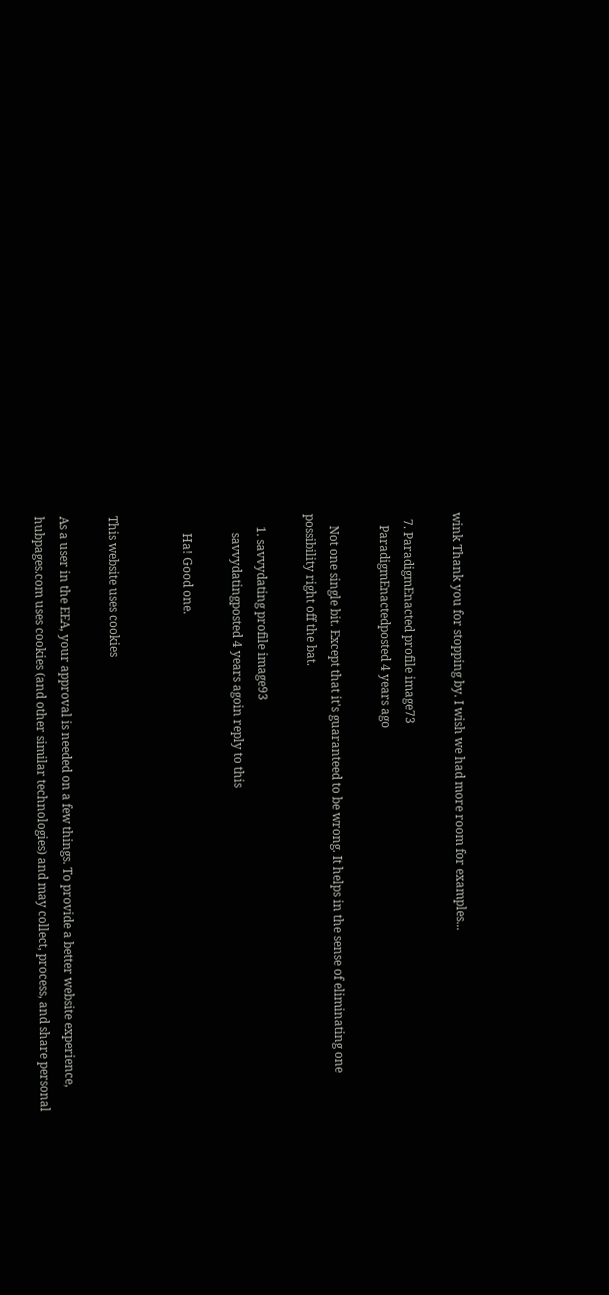wink Thank you for stopping by. I wish we had more room for examples...

  7. ParadigmEnacted profile image73
    ParadigmEnactedposted 4 years ago

    Not one single bit. Except that it's guaranteed to be wrong. It helps in the sense of eliminating one possibility right off the bat.

    1. savvydating profile image93
      savvydatingposted 4 years agoin reply to this

      Ha! Good one.


This website uses cookies

As a user in the EEA, your approval is needed on a few things. To provide a better website experience, hubpages.com uses cookies (and other similar technologies) and may collect, process, and share personal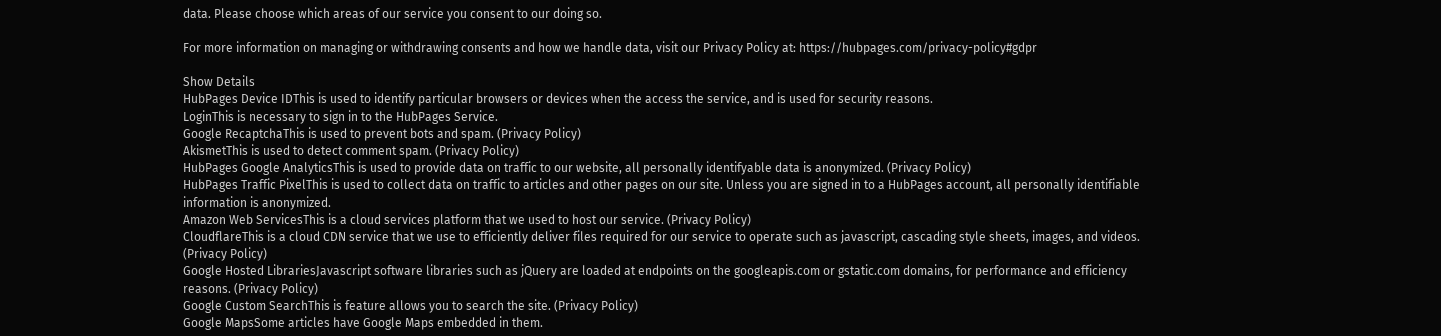data. Please choose which areas of our service you consent to our doing so.

For more information on managing or withdrawing consents and how we handle data, visit our Privacy Policy at: https://hubpages.com/privacy-policy#gdpr

Show Details
HubPages Device IDThis is used to identify particular browsers or devices when the access the service, and is used for security reasons.
LoginThis is necessary to sign in to the HubPages Service.
Google RecaptchaThis is used to prevent bots and spam. (Privacy Policy)
AkismetThis is used to detect comment spam. (Privacy Policy)
HubPages Google AnalyticsThis is used to provide data on traffic to our website, all personally identifyable data is anonymized. (Privacy Policy)
HubPages Traffic PixelThis is used to collect data on traffic to articles and other pages on our site. Unless you are signed in to a HubPages account, all personally identifiable information is anonymized.
Amazon Web ServicesThis is a cloud services platform that we used to host our service. (Privacy Policy)
CloudflareThis is a cloud CDN service that we use to efficiently deliver files required for our service to operate such as javascript, cascading style sheets, images, and videos. (Privacy Policy)
Google Hosted LibrariesJavascript software libraries such as jQuery are loaded at endpoints on the googleapis.com or gstatic.com domains, for performance and efficiency reasons. (Privacy Policy)
Google Custom SearchThis is feature allows you to search the site. (Privacy Policy)
Google MapsSome articles have Google Maps embedded in them.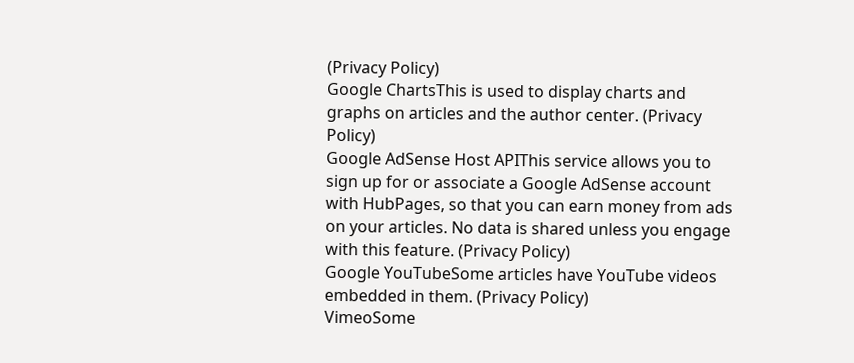(Privacy Policy)
Google ChartsThis is used to display charts and graphs on articles and the author center. (Privacy Policy)
Google AdSense Host APIThis service allows you to sign up for or associate a Google AdSense account with HubPages, so that you can earn money from ads on your articles. No data is shared unless you engage with this feature. (Privacy Policy)
Google YouTubeSome articles have YouTube videos embedded in them. (Privacy Policy)
VimeoSome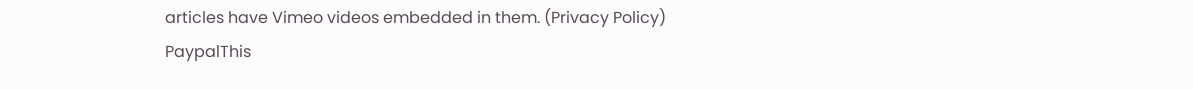articles have Vimeo videos embedded in them. (Privacy Policy)
PaypalThis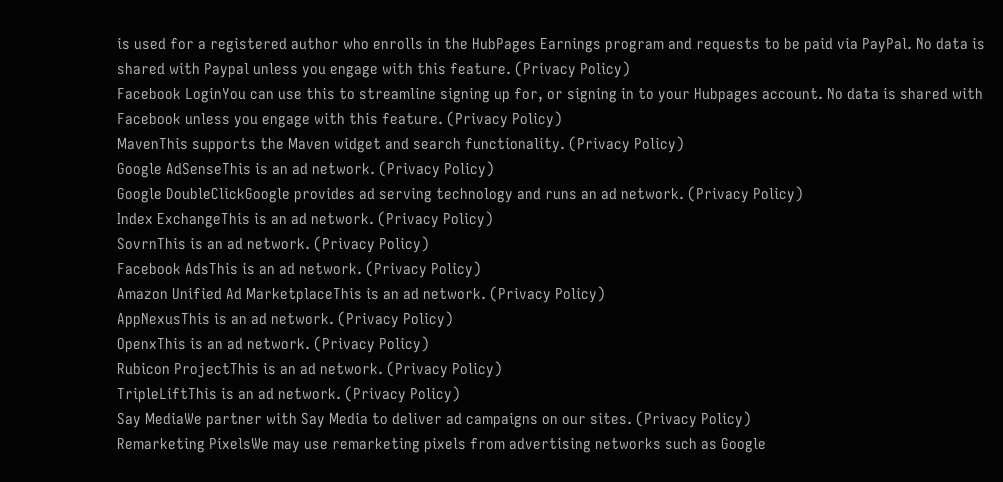is used for a registered author who enrolls in the HubPages Earnings program and requests to be paid via PayPal. No data is shared with Paypal unless you engage with this feature. (Privacy Policy)
Facebook LoginYou can use this to streamline signing up for, or signing in to your Hubpages account. No data is shared with Facebook unless you engage with this feature. (Privacy Policy)
MavenThis supports the Maven widget and search functionality. (Privacy Policy)
Google AdSenseThis is an ad network. (Privacy Policy)
Google DoubleClickGoogle provides ad serving technology and runs an ad network. (Privacy Policy)
Index ExchangeThis is an ad network. (Privacy Policy)
SovrnThis is an ad network. (Privacy Policy)
Facebook AdsThis is an ad network. (Privacy Policy)
Amazon Unified Ad MarketplaceThis is an ad network. (Privacy Policy)
AppNexusThis is an ad network. (Privacy Policy)
OpenxThis is an ad network. (Privacy Policy)
Rubicon ProjectThis is an ad network. (Privacy Policy)
TripleLiftThis is an ad network. (Privacy Policy)
Say MediaWe partner with Say Media to deliver ad campaigns on our sites. (Privacy Policy)
Remarketing PixelsWe may use remarketing pixels from advertising networks such as Google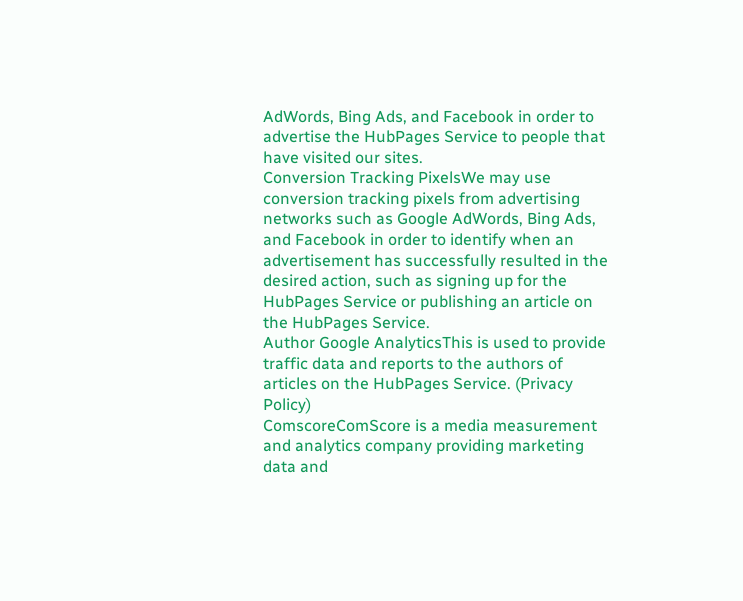AdWords, Bing Ads, and Facebook in order to advertise the HubPages Service to people that have visited our sites.
Conversion Tracking PixelsWe may use conversion tracking pixels from advertising networks such as Google AdWords, Bing Ads, and Facebook in order to identify when an advertisement has successfully resulted in the desired action, such as signing up for the HubPages Service or publishing an article on the HubPages Service.
Author Google AnalyticsThis is used to provide traffic data and reports to the authors of articles on the HubPages Service. (Privacy Policy)
ComscoreComScore is a media measurement and analytics company providing marketing data and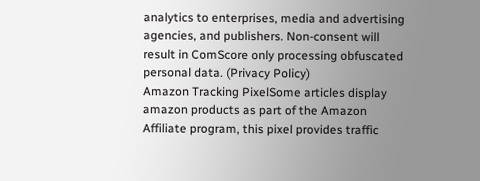analytics to enterprises, media and advertising agencies, and publishers. Non-consent will result in ComScore only processing obfuscated personal data. (Privacy Policy)
Amazon Tracking PixelSome articles display amazon products as part of the Amazon Affiliate program, this pixel provides traffic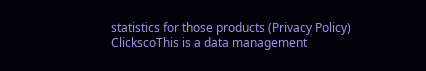statistics for those products (Privacy Policy)
ClickscoThis is a data management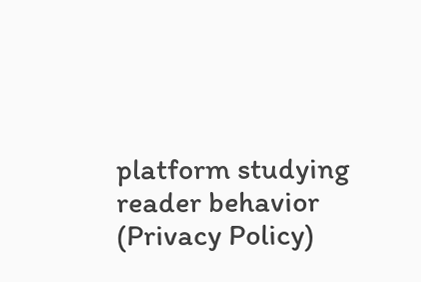platform studying reader behavior (Privacy Policy)